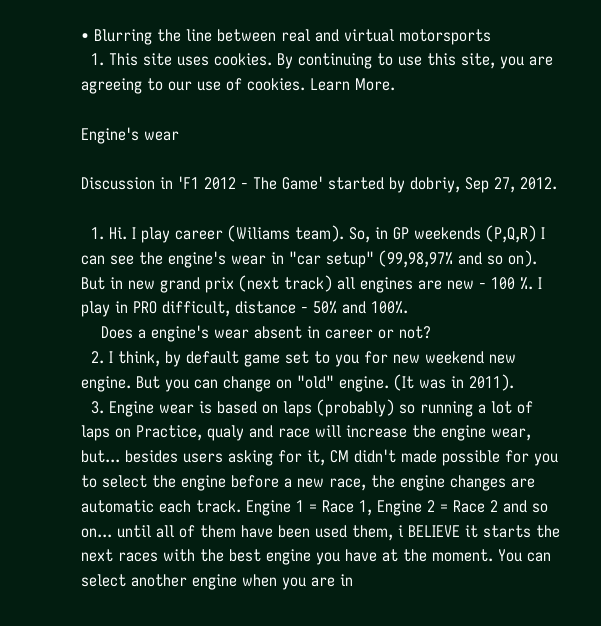• Blurring the line between real and virtual motorsports
  1. This site uses cookies. By continuing to use this site, you are agreeing to our use of cookies. Learn More.

Engine's wear

Discussion in 'F1 2012 - The Game' started by dobriy, Sep 27, 2012.

  1. Hi. I play career (Wiliams team). So, in GP weekends (P,Q,R) I can see the engine's wear in "car setup" (99,98,97% and so on). But in new grand prix (next track) all engines are new - 100 %. I play in PRO difficult, distance - 50% and 100%.
    Does a engine's wear absent in career or not?
  2. I think, by default game set to you for new weekend new engine. But you can change on "old" engine. (It was in 2011).
  3. Engine wear is based on laps (probably) so running a lot of laps on Practice, qualy and race will increase the engine wear, but... besides users asking for it, CM didn't made possible for you to select the engine before a new race, the engine changes are automatic each track. Engine 1 = Race 1, Engine 2 = Race 2 and so on... until all of them have been used them, i BELIEVE it starts the next races with the best engine you have at the moment. You can select another engine when you are in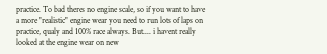practice. To bad theres no engine scale, so if you want to have a more "realistic" engine wear you need to run lots of laps on practice, qualy and 100% race always. But.... i havent really looked at the engine wear on new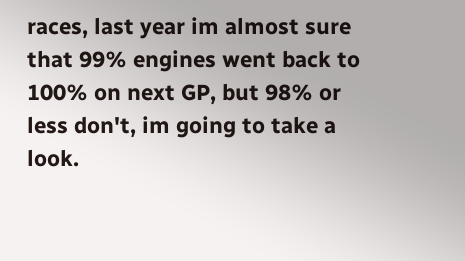races, last year im almost sure that 99% engines went back to 100% on next GP, but 98% or less don't, im going to take a look.